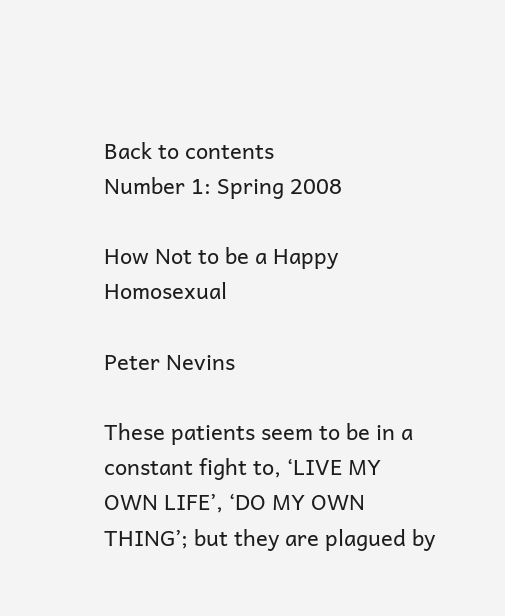Back to contents
Number 1: Spring 2008

How Not to be a Happy Homosexual

Peter Nevins

These patients seem to be in a constant fight to, ‘LIVE MY OWN LIFE’, ‘DO MY OWN THING’; but they are plagued by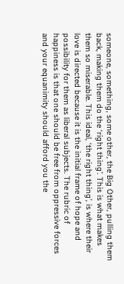someone, something, some other, the Big Other, pulling them back, making them do the ‘right thing’. This is what makes them so miserable. This ideal, ‘the right thing’, is where their love is directed because it is the initial frame of hope and possibility for them as liberal subjects. The rubric of happiness is that one should be free from oppressive forces and your equanimity should afford you the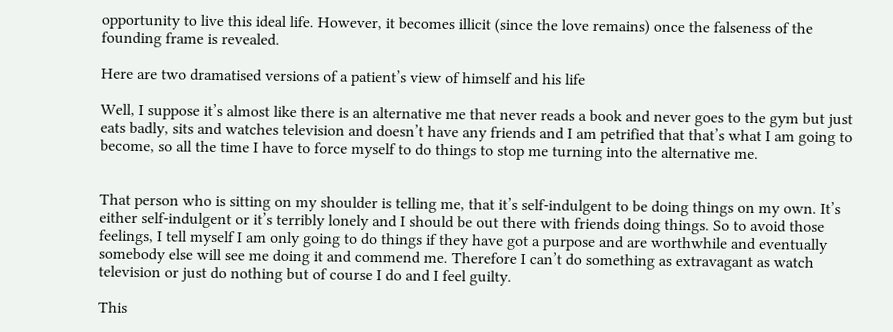opportunity to live this ideal life. However, it becomes illicit (since the love remains) once the falseness of the founding frame is revealed.

Here are two dramatised versions of a patient’s view of himself and his life

Well, I suppose it’s almost like there is an alternative me that never reads a book and never goes to the gym but just eats badly, sits and watches television and doesn’t have any friends and I am petrified that that’s what I am going to become, so all the time I have to force myself to do things to stop me turning into the alternative me.


That person who is sitting on my shoulder is telling me, that it’s self-indulgent to be doing things on my own. It’s either self-indulgent or it’s terribly lonely and I should be out there with friends doing things. So to avoid those feelings, I tell myself I am only going to do things if they have got a purpose and are worthwhile and eventually somebody else will see me doing it and commend me. Therefore I can’t do something as extravagant as watch television or just do nothing but of course I do and I feel guilty.

This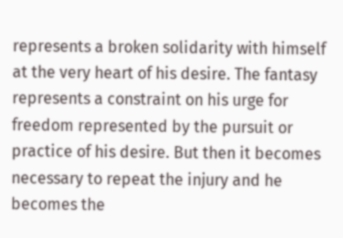represents a broken solidarity with himself at the very heart of his desire. The fantasy represents a constraint on his urge for freedom represented by the pursuit or practice of his desire. But then it becomes necessary to repeat the injury and he becomes the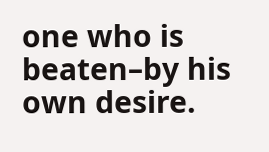one who is beaten–by his own desire.